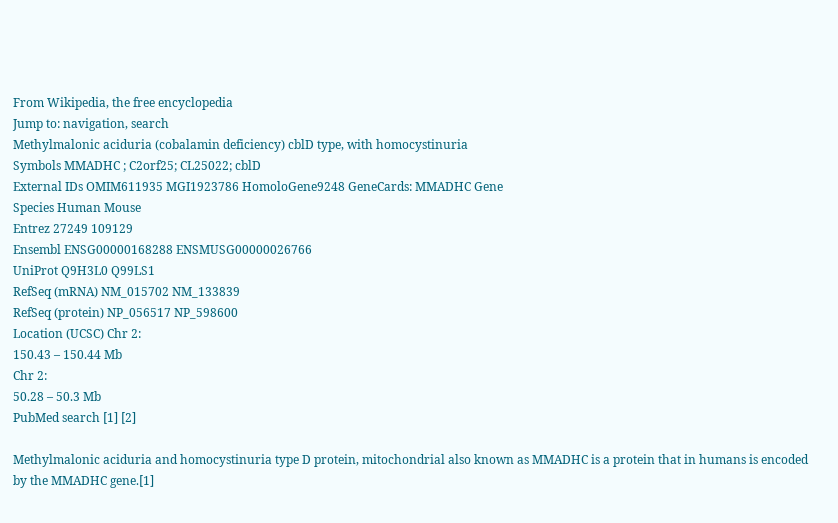From Wikipedia, the free encyclopedia
Jump to: navigation, search
Methylmalonic aciduria (cobalamin deficiency) cblD type, with homocystinuria
Symbols MMADHC ; C2orf25; CL25022; cblD
External IDs OMIM611935 MGI1923786 HomoloGene9248 GeneCards: MMADHC Gene
Species Human Mouse
Entrez 27249 109129
Ensembl ENSG00000168288 ENSMUSG00000026766
UniProt Q9H3L0 Q99LS1
RefSeq (mRNA) NM_015702 NM_133839
RefSeq (protein) NP_056517 NP_598600
Location (UCSC) Chr 2:
150.43 – 150.44 Mb
Chr 2:
50.28 – 50.3 Mb
PubMed search [1] [2]

Methylmalonic aciduria and homocystinuria type D protein, mitochondrial also known as MMADHC is a protein that in humans is encoded by the MMADHC gene.[1]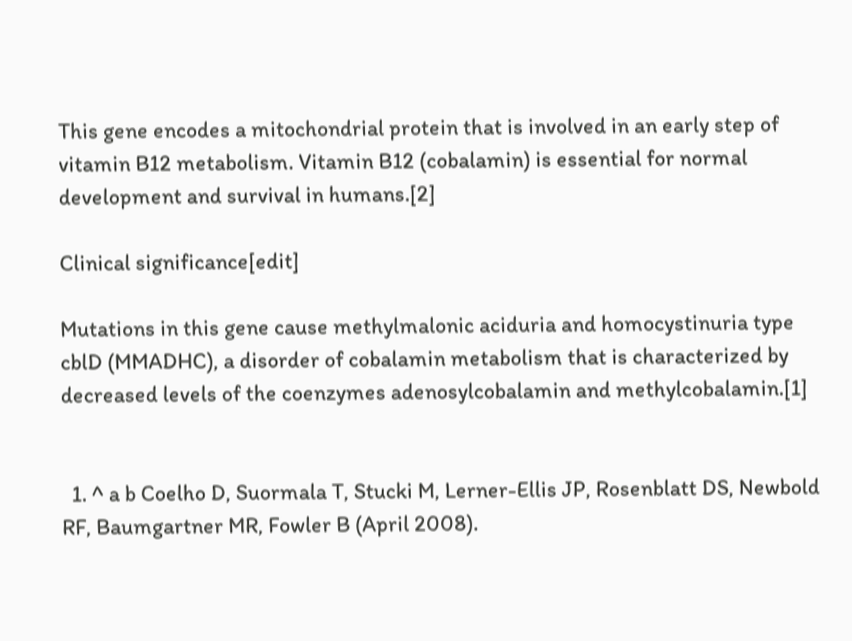This gene encodes a mitochondrial protein that is involved in an early step of vitamin B12 metabolism. Vitamin B12 (cobalamin) is essential for normal development and survival in humans.[2]

Clinical significance[edit]

Mutations in this gene cause methylmalonic aciduria and homocystinuria type cblD (MMADHC), a disorder of cobalamin metabolism that is characterized by decreased levels of the coenzymes adenosylcobalamin and methylcobalamin.[1]


  1. ^ a b Coelho D, Suormala T, Stucki M, Lerner-Ellis JP, Rosenblatt DS, Newbold RF, Baumgartner MR, Fowler B (April 2008).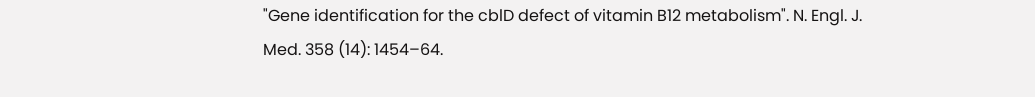"Gene identification for the cblD defect of vitamin B12 metabolism". N. Engl. J. Med. 358 (14): 1454–64.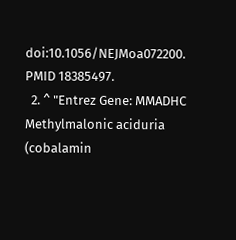doi:10.1056/NEJMoa072200. PMID 18385497.
  2. ^ "Entrez Gene: MMADHC Methylmalonic aciduria (cobalamin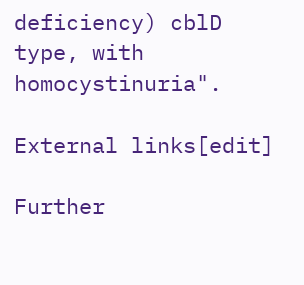deficiency) cblD type, with homocystinuria".

External links[edit]

Further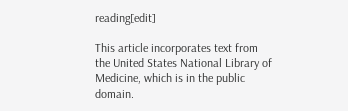reading[edit]

This article incorporates text from the United States National Library of Medicine, which is in the public domain.